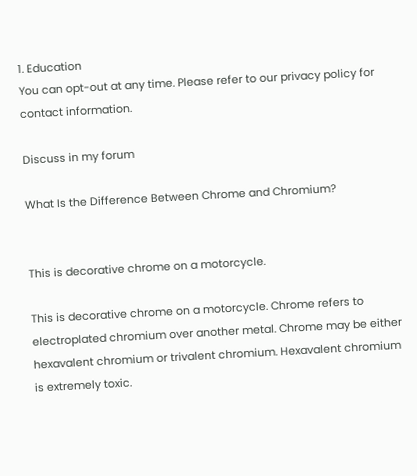1. Education
You can opt-out at any time. Please refer to our privacy policy for contact information.

Discuss in my forum

What Is the Difference Between Chrome and Chromium?


This is decorative chrome on a motorcycle.

This is decorative chrome on a motorcycle. Chrome refers to electroplated chromium over another metal. Chrome may be either hexavalent chromium or trivalent chromium. Hexavalent chromium is extremely toxic.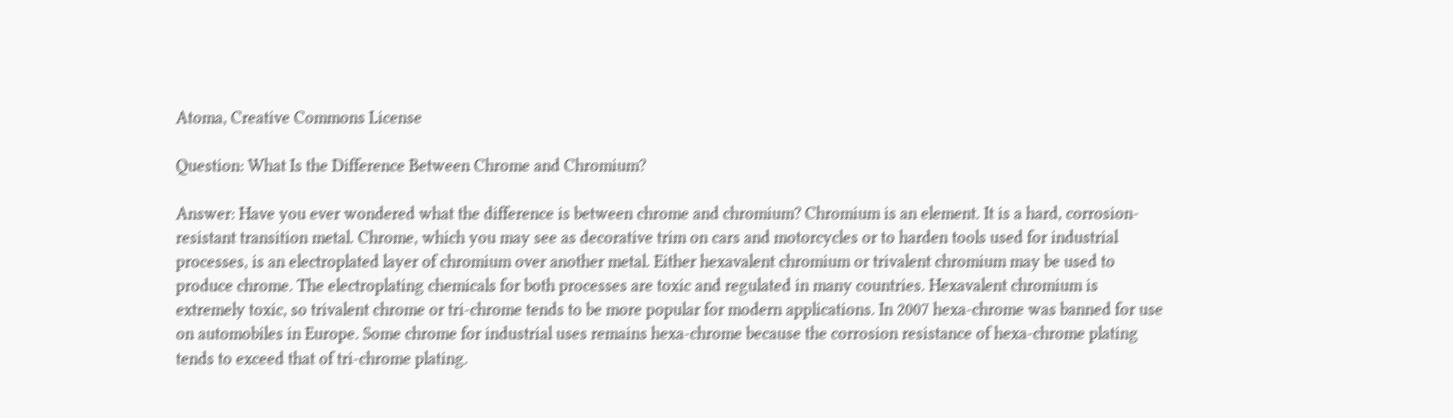Atoma, Creative Commons License

Question: What Is the Difference Between Chrome and Chromium?

Answer: Have you ever wondered what the difference is between chrome and chromium? Chromium is an element. It is a hard, corrosion-resistant transition metal. Chrome, which you may see as decorative trim on cars and motorcycles or to harden tools used for industrial processes, is an electroplated layer of chromium over another metal. Either hexavalent chromium or trivalent chromium may be used to produce chrome. The electroplating chemicals for both processes are toxic and regulated in many countries. Hexavalent chromium is extremely toxic, so trivalent chrome or tri-chrome tends to be more popular for modern applications. In 2007 hexa-chrome was banned for use on automobiles in Europe. Some chrome for industrial uses remains hexa-chrome because the corrosion resistance of hexa-chrome plating tends to exceed that of tri-chrome plating.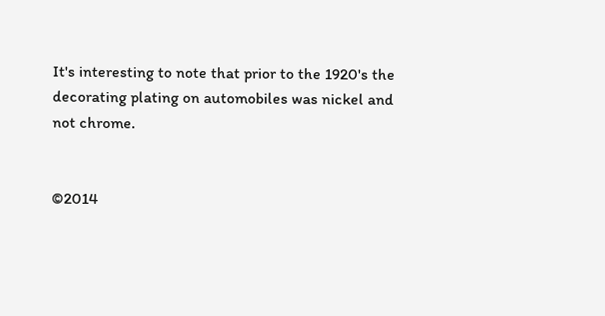It's interesting to note that prior to the 1920's the decorating plating on automobiles was nickel and not chrome.


©2014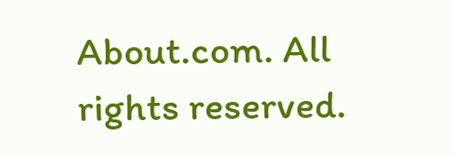About.com. All rights reserved.